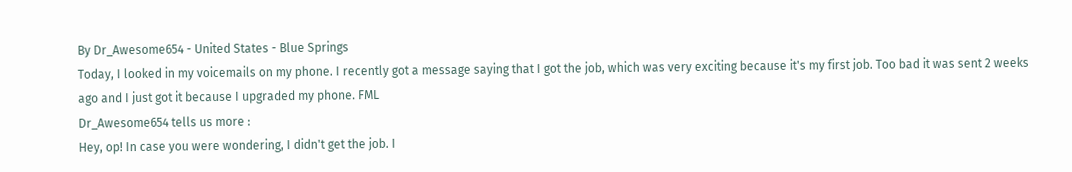By Dr_Awesome654 - United States - Blue Springs
Today, I looked in my voicemails on my phone. I recently got a message saying that I got the job, which was very exciting because it's my first job. Too bad it was sent 2 weeks ago and I just got it because I upgraded my phone. FML
Dr_Awesome654 tells us more :
Hey, op! In case you were wondering, I didn't get the job. I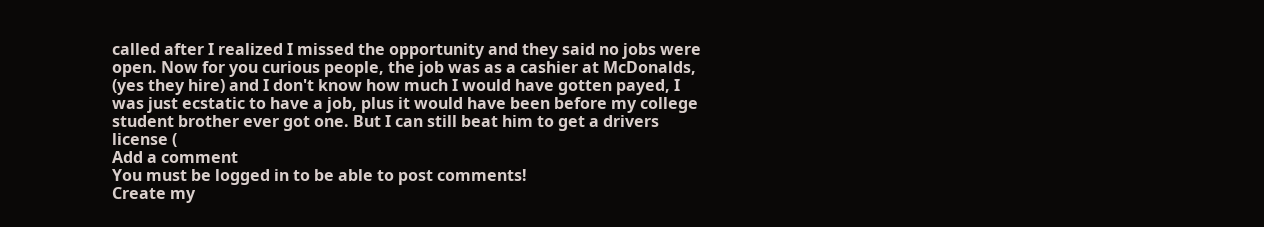called after I realized I missed the opportunity and they said no jobs were open. Now for you curious people, the job was as a cashier at McDonalds, (yes they hire) and I don't know how much I would have gotten payed, I was just ecstatic to have a job, plus it would have been before my college student brother ever got one. But I can still beat him to get a drivers license (
Add a comment
You must be logged in to be able to post comments!
Create my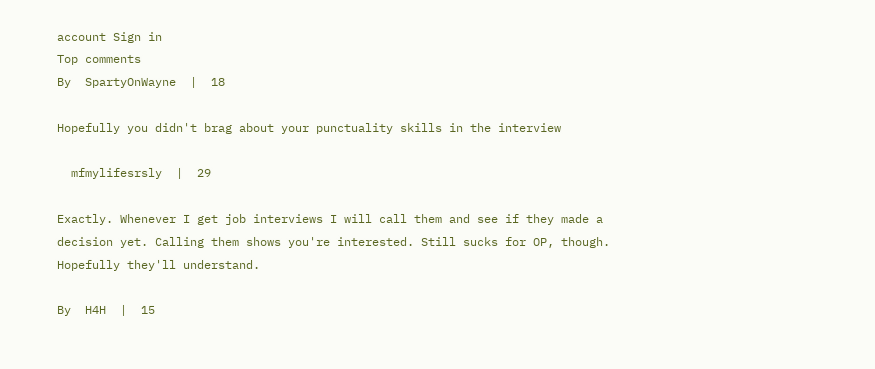account Sign in
Top comments
By  SpartyOnWayne  |  18

Hopefully you didn't brag about your punctuality skills in the interview

  mfmylifesrsly  |  29

Exactly. Whenever I get job interviews I will call them and see if they made a decision yet. Calling them shows you're interested. Still sucks for OP, though. Hopefully they'll understand.

By  H4H  |  15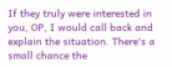If they truly were interested in you, OP, I would call back and explain the situation. There's a small chance the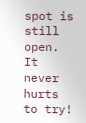spot is still open. It never hurts to try!